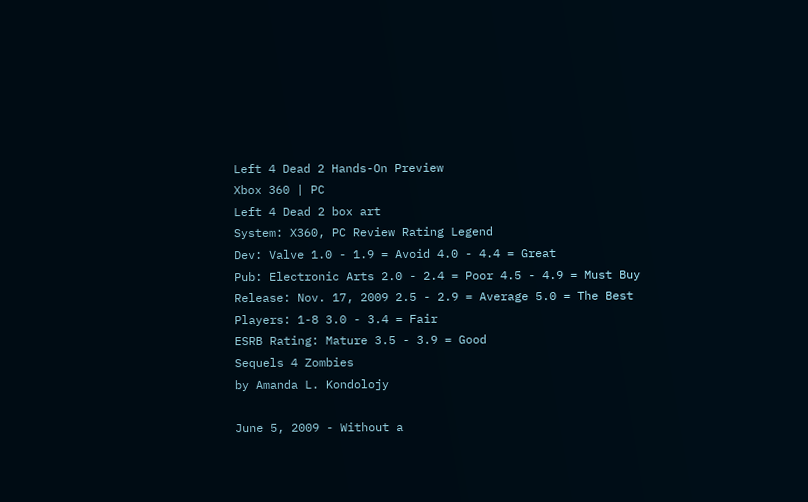Left 4 Dead 2 Hands-On Preview
Xbox 360 | PC
Left 4 Dead 2 box art
System: X360, PC Review Rating Legend
Dev: Valve 1.0 - 1.9 = Avoid 4.0 - 4.4 = Great
Pub: Electronic Arts 2.0 - 2.4 = Poor 4.5 - 4.9 = Must Buy
Release: Nov. 17, 2009 2.5 - 2.9 = Average 5.0 = The Best
Players: 1-8 3.0 - 3.4 = Fair
ESRB Rating: Mature 3.5 - 3.9 = Good
Sequels 4 Zombies
by Amanda L. Kondolojy

June 5, 2009 - Without a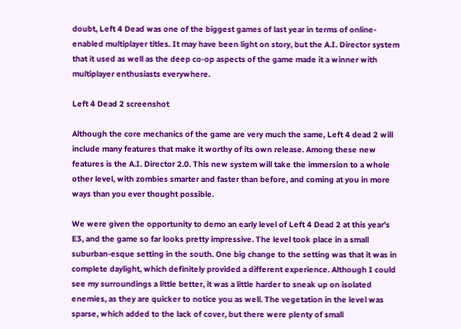doubt, Left 4 Dead was one of the biggest games of last year in terms of online-enabled multiplayer titles. It may have been light on story, but the A.I. Director system that it used as well as the deep co-op aspects of the game made it a winner with multiplayer enthusiasts everywhere.

Left 4 Dead 2 screenshot

Although the core mechanics of the game are very much the same, Left 4 dead 2 will include many features that make it worthy of its own release. Among these new features is the A.I. Director 2.0. This new system will take the immersion to a whole other level, with zombies smarter and faster than before, and coming at you in more ways than you ever thought possible.

We were given the opportunity to demo an early level of Left 4 Dead 2 at this year's E3, and the game so far looks pretty impressive. The level took place in a small suburban-esque setting in the south. One big change to the setting was that it was in complete daylight, which definitely provided a different experience. Although I could see my surroundings a little better, it was a little harder to sneak up on isolated enemies, as they are quicker to notice you as well. The vegetation in the level was sparse, which added to the lack of cover, but there were plenty of small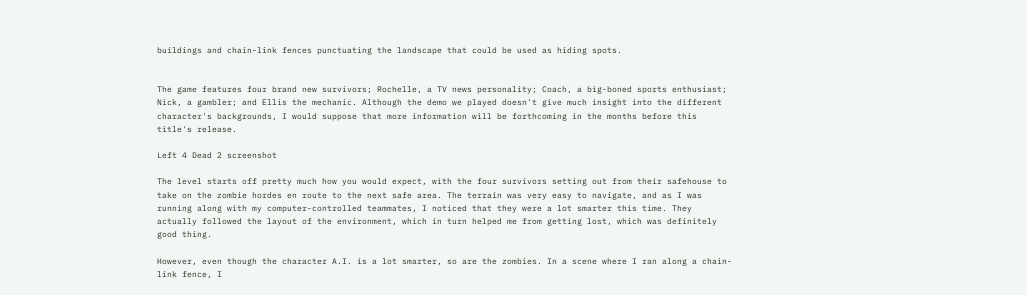buildings and chain-link fences punctuating the landscape that could be used as hiding spots.


The game features four brand new survivors; Rochelle, a TV news personality; Coach, a big-boned sports enthusiast; Nick, a gambler; and Ellis the mechanic. Although the demo we played doesn't give much insight into the different character's backgrounds, I would suppose that more information will be forthcoming in the months before this title's release.

Left 4 Dead 2 screenshot

The level starts off pretty much how you would expect, with the four survivors setting out from their safehouse to take on the zombie hordes en route to the next safe area. The terrain was very easy to navigate, and as I was running along with my computer-controlled teammates, I noticed that they were a lot smarter this time. They actually followed the layout of the environment, which in turn helped me from getting lost, which was definitely good thing.

However, even though the character A.I. is a lot smarter, so are the zombies. In a scene where I ran along a chain-link fence, I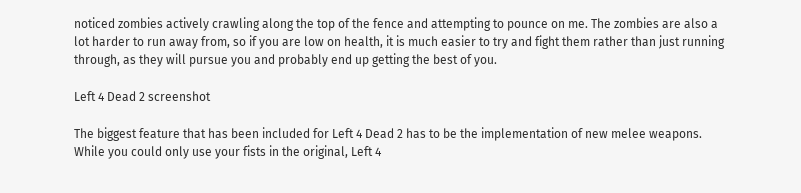noticed zombies actively crawling along the top of the fence and attempting to pounce on me. The zombies are also a lot harder to run away from, so if you are low on health, it is much easier to try and fight them rather than just running through, as they will pursue you and probably end up getting the best of you.

Left 4 Dead 2 screenshot

The biggest feature that has been included for Left 4 Dead 2 has to be the implementation of new melee weapons. While you could only use your fists in the original, Left 4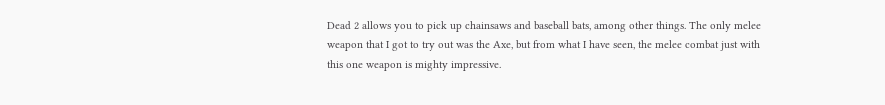Dead 2 allows you to pick up chainsaws and baseball bats, among other things. The only melee weapon that I got to try out was the Axe, but from what I have seen, the melee combat just with this one weapon is mighty impressive.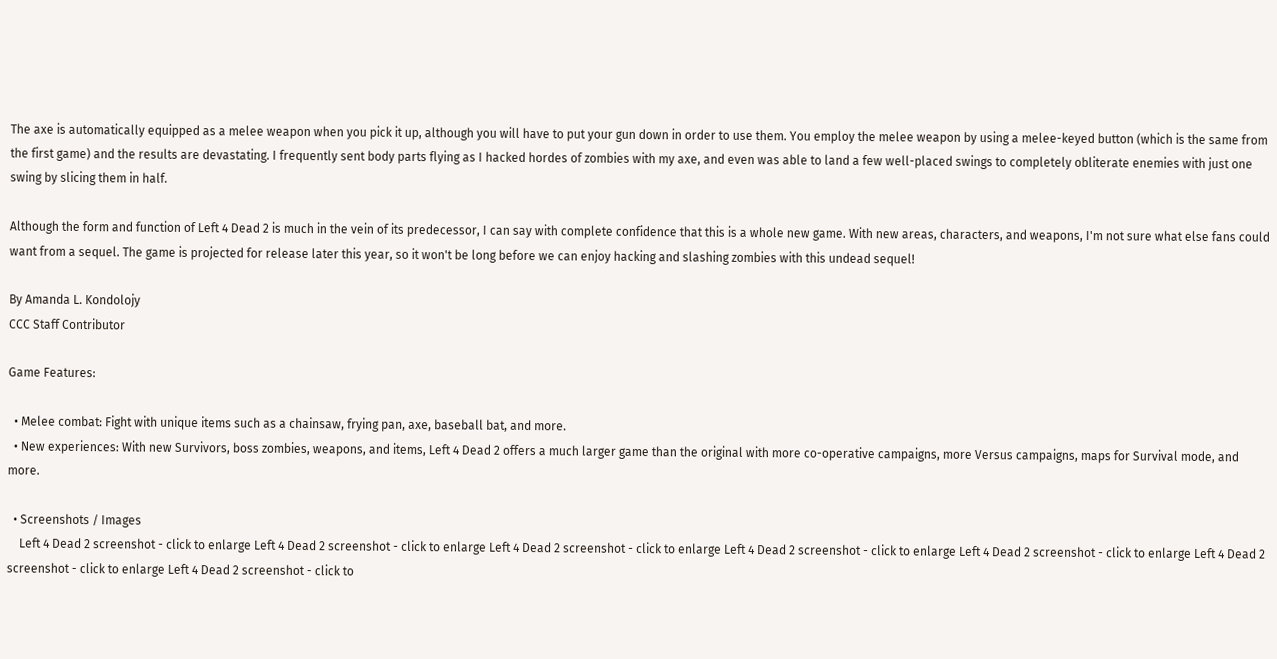The axe is automatically equipped as a melee weapon when you pick it up, although you will have to put your gun down in order to use them. You employ the melee weapon by using a melee-keyed button (which is the same from the first game) and the results are devastating. I frequently sent body parts flying as I hacked hordes of zombies with my axe, and even was able to land a few well-placed swings to completely obliterate enemies with just one swing by slicing them in half.

Although the form and function of Left 4 Dead 2 is much in the vein of its predecessor, I can say with complete confidence that this is a whole new game. With new areas, characters, and weapons, I'm not sure what else fans could want from a sequel. The game is projected for release later this year, so it won't be long before we can enjoy hacking and slashing zombies with this undead sequel!

By Amanda L. Kondolojy
CCC Staff Contributor

Game Features:

  • Melee combat: Fight with unique items such as a chainsaw, frying pan, axe, baseball bat, and more.
  • New experiences: With new Survivors, boss zombies, weapons, and items, Left 4 Dead 2 offers a much larger game than the original with more co-operative campaigns, more Versus campaigns, maps for Survival mode, and more.

  • Screenshots / Images
    Left 4 Dead 2 screenshot - click to enlarge Left 4 Dead 2 screenshot - click to enlarge Left 4 Dead 2 screenshot - click to enlarge Left 4 Dead 2 screenshot - click to enlarge Left 4 Dead 2 screenshot - click to enlarge Left 4 Dead 2 screenshot - click to enlarge Left 4 Dead 2 screenshot - click to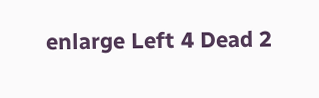enlarge Left 4 Dead 2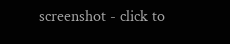screenshot - click to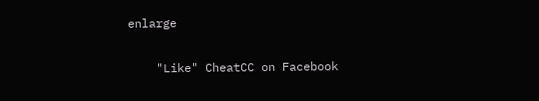enlarge

    "Like" CheatCC on Facebook